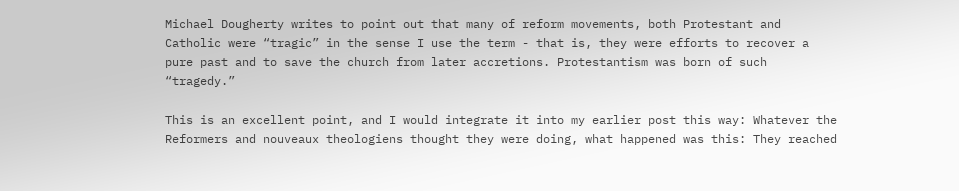Michael Dougherty writes to point out that many of reform movements, both Protestant and Catholic were “tragic” in the sense I use the term - that is, they were efforts to recover a pure past and to save the church from later accretions. Protestantism was born of such “tragedy.”

This is an excellent point, and I would integrate it into my earlier post this way: Whatever the Reformers and nouveaux theologiens thought they were doing, what happened was this: They reached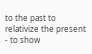to the past to relativize the present - to show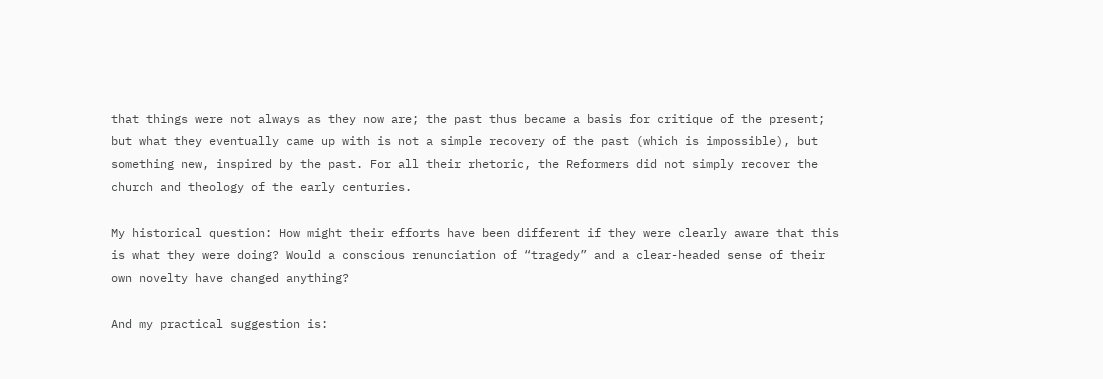that things were not always as they now are; the past thus became a basis for critique of the present; but what they eventually came up with is not a simple recovery of the past (which is impossible), but something new, inspired by the past. For all their rhetoric, the Reformers did not simply recover the church and theology of the early centuries.

My historical question: How might their efforts have been different if they were clearly aware that this is what they were doing? Would a conscious renunciation of “tragedy” and a clear-headed sense of their own novelty have changed anything?

And my practical suggestion is: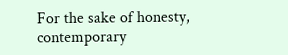For the sake of honesty, contemporary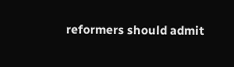reformers should admit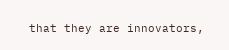that they are innovators,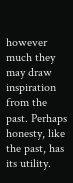however much they may draw inspiration from the past. Perhaps honesty, like the past, has its utility.